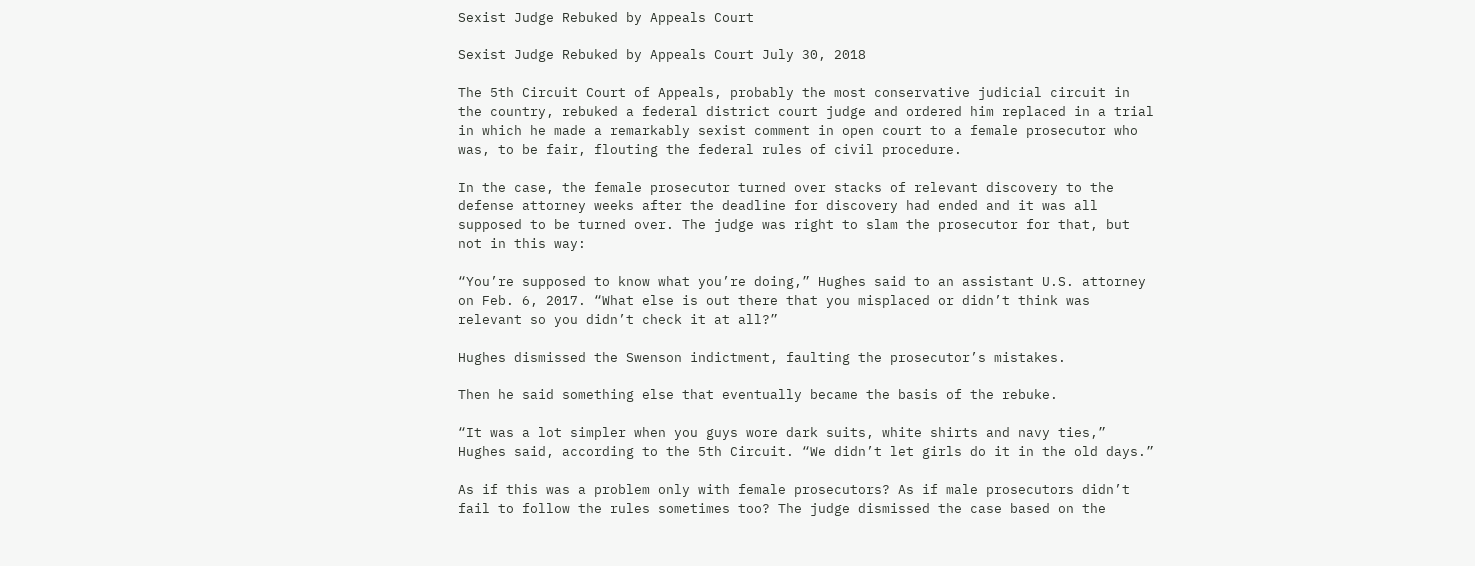Sexist Judge Rebuked by Appeals Court

Sexist Judge Rebuked by Appeals Court July 30, 2018

The 5th Circuit Court of Appeals, probably the most conservative judicial circuit in the country, rebuked a federal district court judge and ordered him replaced in a trial in which he made a remarkably sexist comment in open court to a female prosecutor who was, to be fair, flouting the federal rules of civil procedure.

In the case, the female prosecutor turned over stacks of relevant discovery to the defense attorney weeks after the deadline for discovery had ended and it was all supposed to be turned over. The judge was right to slam the prosecutor for that, but not in this way:

“You’re supposed to know what you’re doing,” Hughes said to an assistant U.S. attorney on Feb. 6, 2017. “What else is out there that you misplaced or didn’t think was relevant so you didn’t check it at all?”

Hughes dismissed the Swenson indictment, faulting the prosecutor’s mistakes.

Then he said something else that eventually became the basis of the rebuke.

“It was a lot simpler when you guys wore dark suits, white shirts and navy ties,” Hughes said, according to the 5th Circuit. “We didn’t let girls do it in the old days.”

As if this was a problem only with female prosecutors? As if male prosecutors didn’t fail to follow the rules sometimes too? The judge dismissed the case based on the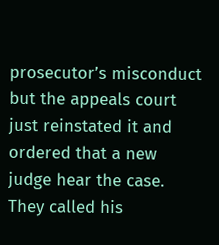prosecutor’s misconduct but the appeals court just reinstated it and ordered that a new judge hear the case. They called his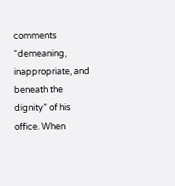comments “demeaning, inappropriate, and beneath the dignity” of his office. When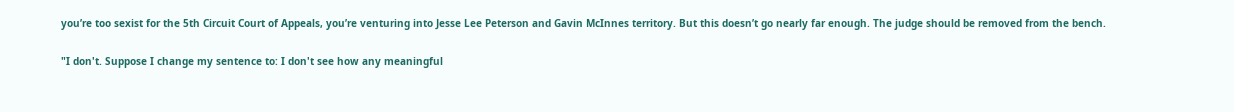you’re too sexist for the 5th Circuit Court of Appeals, you’re venturing into Jesse Lee Peterson and Gavin McInnes territory. But this doesn’t go nearly far enough. The judge should be removed from the bench.

"I don't. Suppose I change my sentence to: I don't see how any meaningful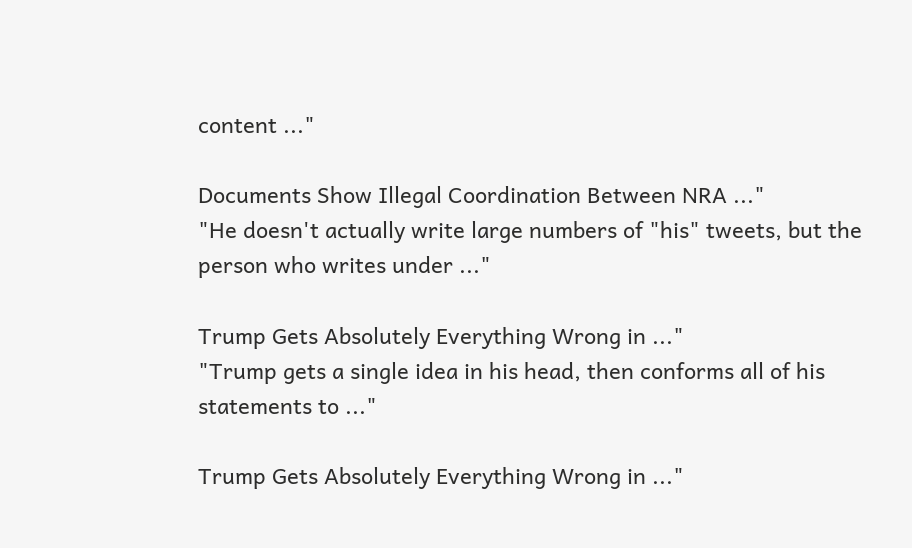content ..."

Documents Show Illegal Coordination Between NRA ..."
"He doesn't actually write large numbers of "his" tweets, but the person who writes under ..."

Trump Gets Absolutely Everything Wrong in ..."
"Trump gets a single idea in his head, then conforms all of his statements to ..."

Trump Gets Absolutely Everything Wrong in ..."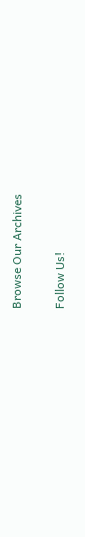Browse Our Archives

Follow Us!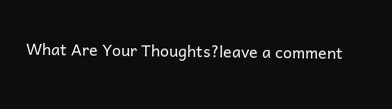What Are Your Thoughts?leave a comment